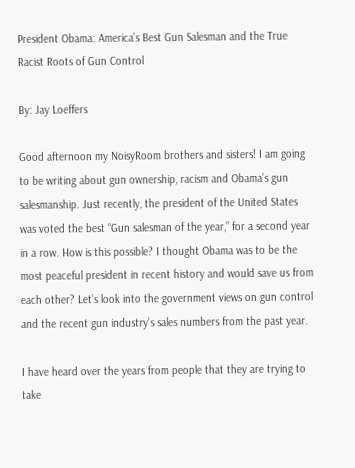President Obama: America’s Best Gun Salesman and the True Racist Roots of Gun Control

By: Jay Loeffers

Good afternoon my NoisyRoom brothers and sisters! I am going to be writing about gun ownership, racism and Obama’s gun salesmanship. Just recently, the president of the United States was voted the best “Gun salesman of the year,” for a second year in a row. How is this possible? I thought Obama was to be the most peaceful president in recent history and would save us from each other? Let’s look into the government views on gun control and the recent gun industry’s sales numbers from the past year.

I have heard over the years from people that they are trying to take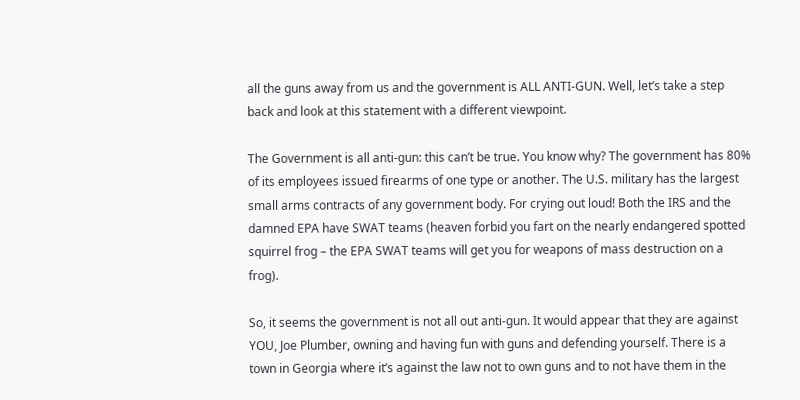all the guns away from us and the government is ALL ANTI-GUN. Well, let’s take a step back and look at this statement with a different viewpoint.

The Government is all anti-gun: this can’t be true. You know why? The government has 80% of its employees issued firearms of one type or another. The U.S. military has the largest small arms contracts of any government body. For crying out loud! Both the IRS and the damned EPA have SWAT teams (heaven forbid you fart on the nearly endangered spotted squirrel frog – the EPA SWAT teams will get you for weapons of mass destruction on a frog).

So, it seems the government is not all out anti-gun. It would appear that they are against YOU, Joe Plumber, owning and having fun with guns and defending yourself. There is a town in Georgia where it’s against the law not to own guns and to not have them in the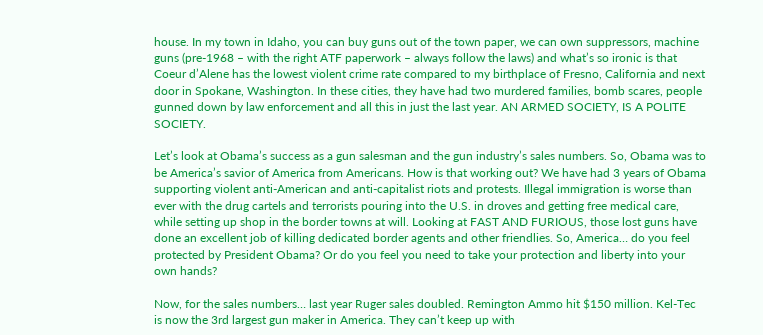house. In my town in Idaho, you can buy guns out of the town paper, we can own suppressors, machine guns (pre-1968 – with the right ATF paperwork – always follow the laws) and what’s so ironic is that Coeur d’Alene has the lowest violent crime rate compared to my birthplace of Fresno, California and next door in Spokane, Washington. In these cities, they have had two murdered families, bomb scares, people gunned down by law enforcement and all this in just the last year. AN ARMED SOCIETY, IS A POLITE SOCIETY.

Let’s look at Obama’s success as a gun salesman and the gun industry’s sales numbers. So, Obama was to be America’s savior of America from Americans. How is that working out? We have had 3 years of Obama supporting violent anti-American and anti-capitalist riots and protests. Illegal immigration is worse than ever with the drug cartels and terrorists pouring into the U.S. in droves and getting free medical care, while setting up shop in the border towns at will. Looking at FAST AND FURIOUS, those lost guns have done an excellent job of killing dedicated border agents and other friendlies. So, America… do you feel protected by President Obama? Or do you feel you need to take your protection and liberty into your own hands?

Now, for the sales numbers… last year Ruger sales doubled. Remington Ammo hit $150 million. Kel-Tec is now the 3rd largest gun maker in America. They can’t keep up with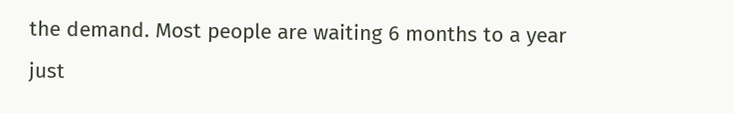the demand. Most people are waiting 6 months to a year just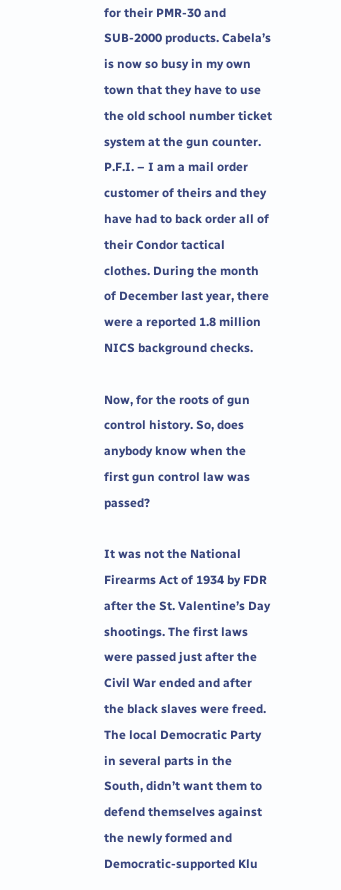for their PMR-30 and SUB-2000 products. Cabela’s is now so busy in my own town that they have to use the old school number ticket system at the gun counter. P.F.I. – I am a mail order customer of theirs and they have had to back order all of their Condor tactical clothes. During the month of December last year, there were a reported 1.8 million NICS background checks.

Now, for the roots of gun control history. So, does anybody know when the first gun control law was passed?

It was not the National Firearms Act of 1934 by FDR after the St. Valentine’s Day shootings. The first laws were passed just after the Civil War ended and after the black slaves were freed. The local Democratic Party in several parts in the South, didn’t want them to defend themselves against the newly formed and Democratic-supported Klu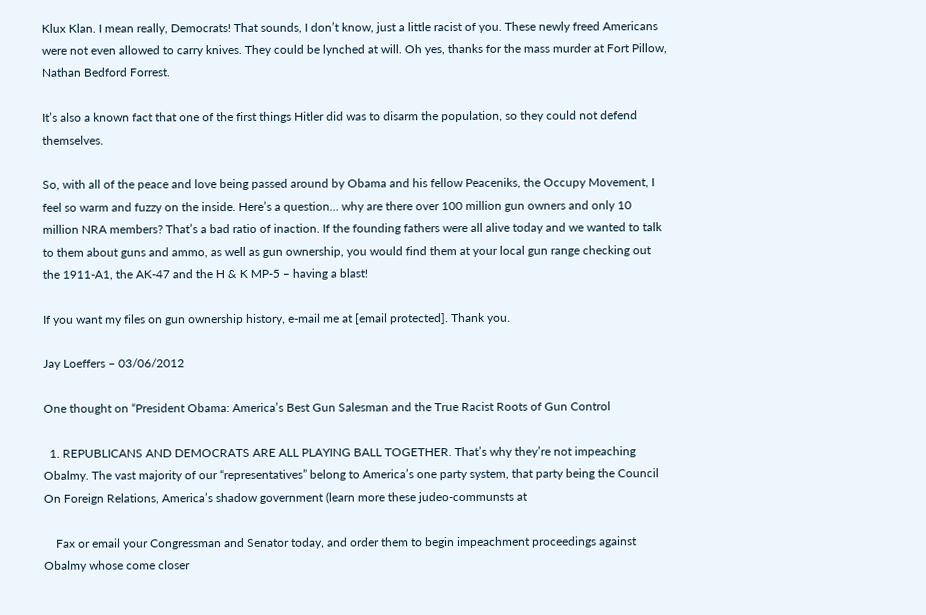Klux Klan. I mean really, Democrats! That sounds, I don’t know, just a little racist of you. These newly freed Americans were not even allowed to carry knives. They could be lynched at will. Oh yes, thanks for the mass murder at Fort Pillow, Nathan Bedford Forrest.

It’s also a known fact that one of the first things Hitler did was to disarm the population, so they could not defend themselves.

So, with all of the peace and love being passed around by Obama and his fellow Peaceniks, the Occupy Movement, I feel so warm and fuzzy on the inside. Here’s a question… why are there over 100 million gun owners and only 10 million NRA members? That’s a bad ratio of inaction. If the founding fathers were all alive today and we wanted to talk to them about guns and ammo, as well as gun ownership, you would find them at your local gun range checking out the 1911-A1, the AK-47 and the H & K MP-5 – having a blast!

If you want my files on gun ownership history, e-mail me at [email protected]. Thank you.

Jay Loeffers – 03/06/2012

One thought on “President Obama: America’s Best Gun Salesman and the True Racist Roots of Gun Control

  1. REPUBLICANS AND DEMOCRATS ARE ALL PLAYING BALL TOGETHER. That’s why they’re not impeaching Obalmy. The vast majority of our “representatives” belong to America’s one party system, that party being the Council On Foreign Relations, America’s shadow government (learn more these judeo-communsts at

    Fax or email your Congressman and Senator today, and order them to begin impeachment proceedings against Obalmy whose come closer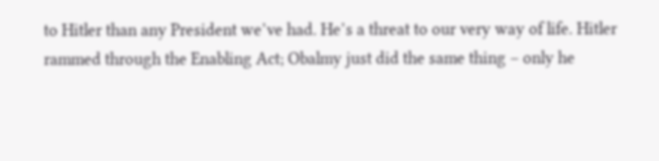to Hitler than any President we’ve had. He’s a threat to our very way of life. Hitler rammed through the Enabling Act; Obalmy just did the same thing – only he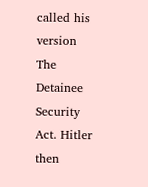called his version The Detainee Security Act. Hitler then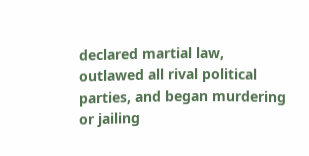declared martial law, outlawed all rival political parties, and began murdering or jailing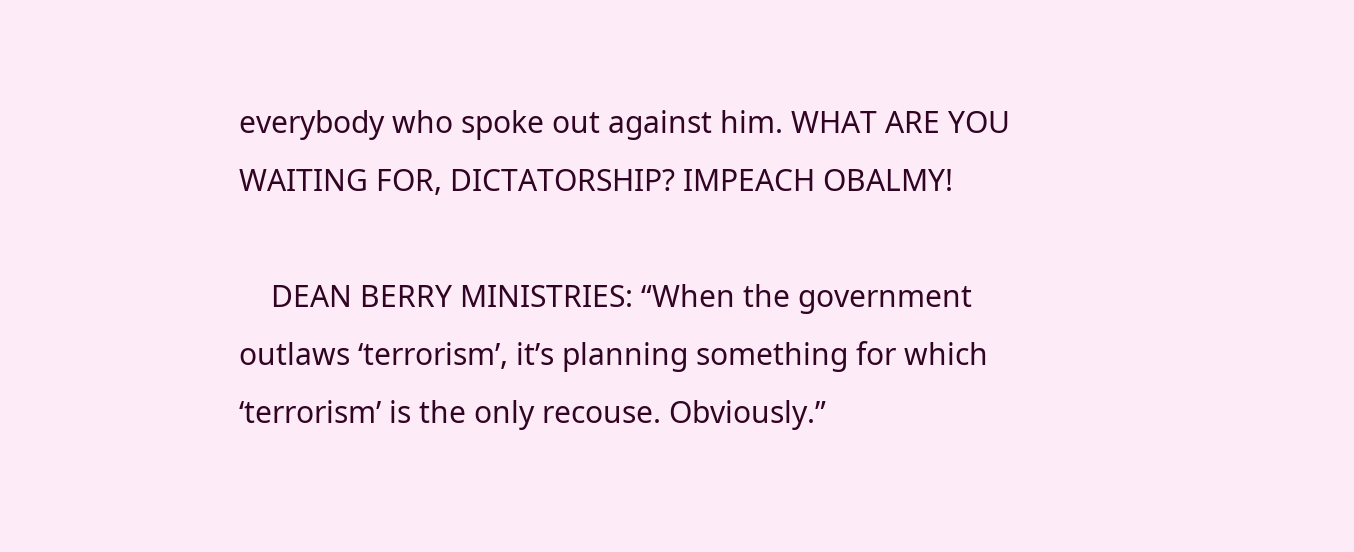everybody who spoke out against him. WHAT ARE YOU WAITING FOR, DICTATORSHIP? IMPEACH OBALMY!

    DEAN BERRY MINISTRIES: “When the government outlaws ‘terrorism’, it’s planning something for which ‘terrorism’ is the only recouse. Obviously.”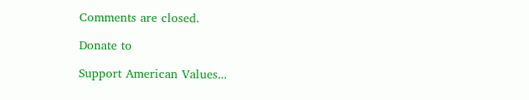Comments are closed.

Donate to

Support American Values...